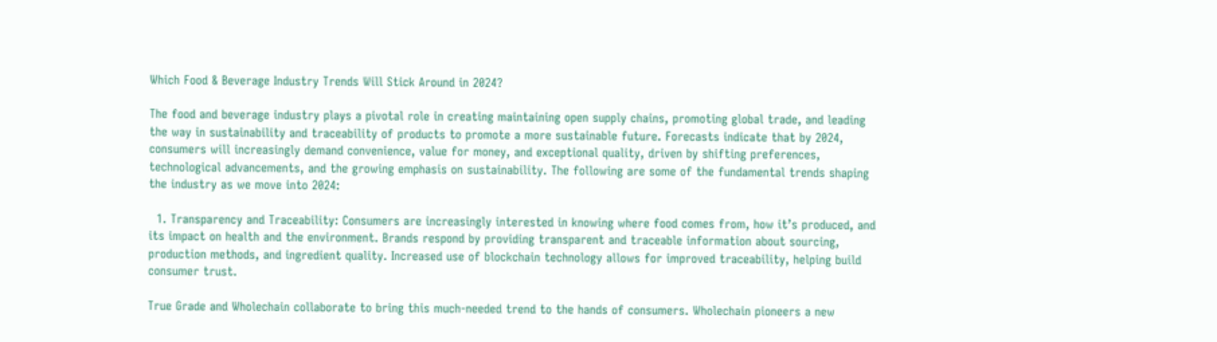Which Food & Beverage Industry Trends Will Stick Around in 2024?

The food and beverage industry plays a pivotal role in creating maintaining open supply chains, promoting global trade, and leading the way in sustainability and traceability of products to promote a more sustainable future. Forecasts indicate that by 2024, consumers will increasingly demand convenience, value for money, and exceptional quality, driven by shifting preferences, technological advancements, and the growing emphasis on sustainability. The following are some of the fundamental trends shaping the industry as we move into 2024:

  1. Transparency and Traceability: Consumers are increasingly interested in knowing where food comes from, how it’s produced, and its impact on health and the environment. Brands respond by providing transparent and traceable information about sourcing, production methods, and ingredient quality. Increased use of blockchain technology allows for improved traceability, helping build consumer trust.

True Grade and Wholechain collaborate to bring this much-needed trend to the hands of consumers. Wholechain pioneers a new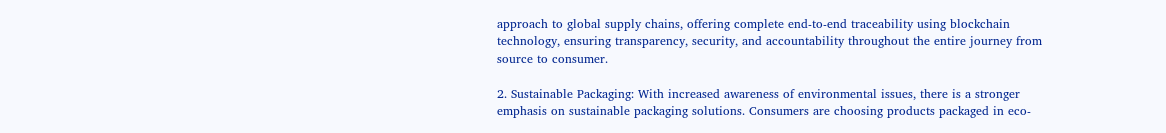approach to global supply chains, offering complete end-to-end traceability using blockchain technology, ensuring transparency, security, and accountability throughout the entire journey from source to consumer.

2. Sustainable Packaging: With increased awareness of environmental issues, there is a stronger emphasis on sustainable packaging solutions. Consumers are choosing products packaged in eco-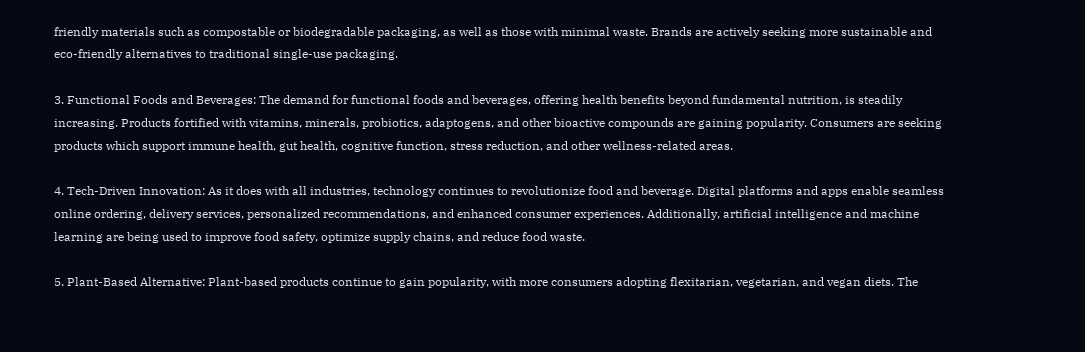friendly materials such as compostable or biodegradable packaging, as well as those with minimal waste. Brands are actively seeking more sustainable and eco-friendly alternatives to traditional single-use packaging.

3. Functional Foods and Beverages: The demand for functional foods and beverages, offering health benefits beyond fundamental nutrition, is steadily increasing. Products fortified with vitamins, minerals, probiotics, adaptogens, and other bioactive compounds are gaining popularity. Consumers are seeking products which support immune health, gut health, cognitive function, stress reduction, and other wellness-related areas.

4. Tech-Driven Innovation: As it does with all industries, technology continues to revolutionize food and beverage. Digital platforms and apps enable seamless online ordering, delivery services, personalized recommendations, and enhanced consumer experiences. Additionally, artificial intelligence and machine learning are being used to improve food safety, optimize supply chains, and reduce food waste.

5. Plant-Based Alternative: Plant-based products continue to gain popularity, with more consumers adopting flexitarian, vegetarian, and vegan diets. The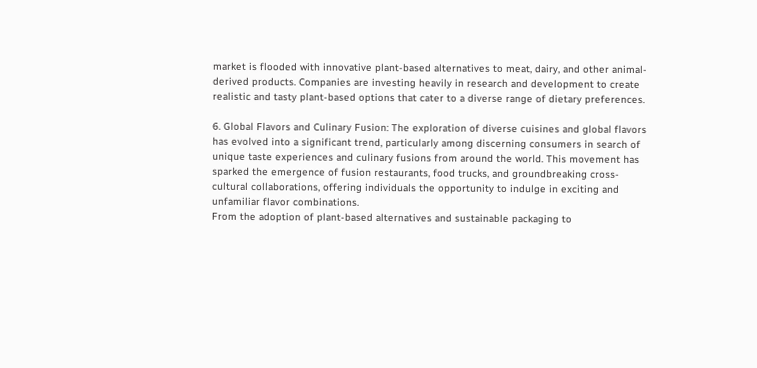market is flooded with innovative plant-based alternatives to meat, dairy, and other animal-derived products. Companies are investing heavily in research and development to create realistic and tasty plant-based options that cater to a diverse range of dietary preferences.

6. Global Flavors and Culinary Fusion: The exploration of diverse cuisines and global flavors has evolved into a significant trend, particularly among discerning consumers in search of unique taste experiences and culinary fusions from around the world. This movement has sparked the emergence of fusion restaurants, food trucks, and groundbreaking cross-cultural collaborations, offering individuals the opportunity to indulge in exciting and unfamiliar flavor combinations.
From the adoption of plant-based alternatives and sustainable packaging to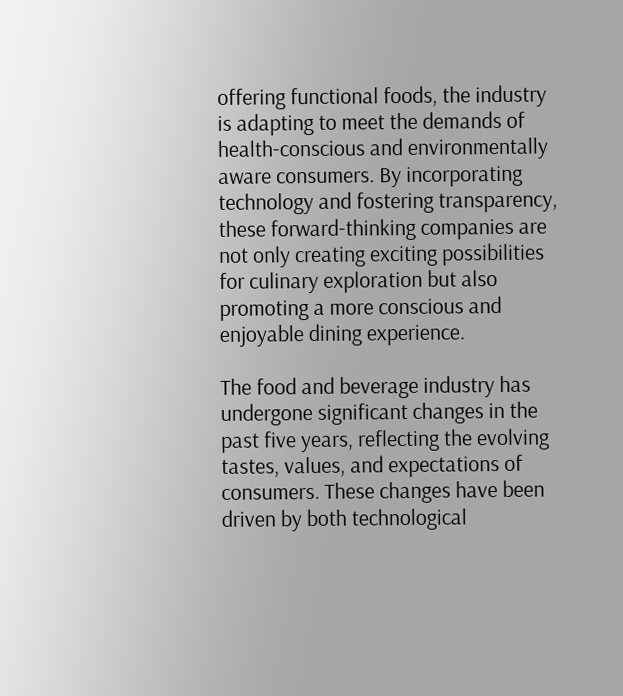offering functional foods, the industry is adapting to meet the demands of health-conscious and environmentally aware consumers. By incorporating technology and fostering transparency, these forward-thinking companies are not only creating exciting possibilities for culinary exploration but also promoting a more conscious and enjoyable dining experience.

The food and beverage industry has undergone significant changes in the past five years, reflecting the evolving tastes, values, and expectations of consumers. These changes have been driven by both technological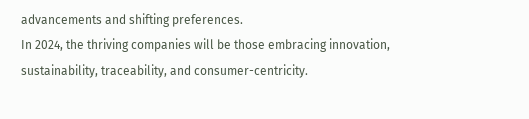advancements and shifting preferences.
In 2024, the thriving companies will be those embracing innovation, sustainability, traceability, and consumer-centricity.